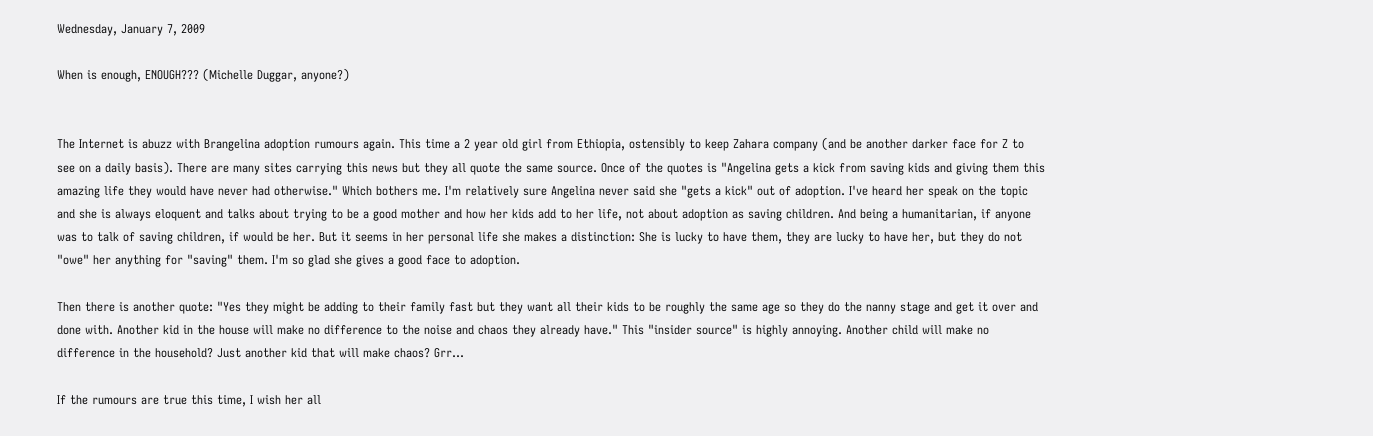Wednesday, January 7, 2009

When is enough, ENOUGH??? (Michelle Duggar, anyone?)


The Internet is abuzz with Brangelina adoption rumours again. This time a 2 year old girl from Ethiopia, ostensibly to keep Zahara company (and be another darker face for Z to see on a daily basis). There are many sites carrying this news but they all quote the same source. Once of the quotes is "Angelina gets a kick from saving kids and giving them this amazing life they would have never had otherwise." Which bothers me. I'm relatively sure Angelina never said she "gets a kick" out of adoption. I've heard her speak on the topic and she is always eloquent and talks about trying to be a good mother and how her kids add to her life, not about adoption as saving children. And being a humanitarian, if anyone was to talk of saving children, if would be her. But it seems in her personal life she makes a distinction: She is lucky to have them, they are lucky to have her, but they do not "owe" her anything for "saving" them. I'm so glad she gives a good face to adoption.

Then there is another quote: "Yes they might be adding to their family fast but they want all their kids to be roughly the same age so they do the nanny stage and get it over and done with. Another kid in the house will make no difference to the noise and chaos they already have." This "insider source" is highly annoying. Another child will make no difference in the household? Just another kid that will make chaos? Grr...

If the rumours are true this time, I wish her all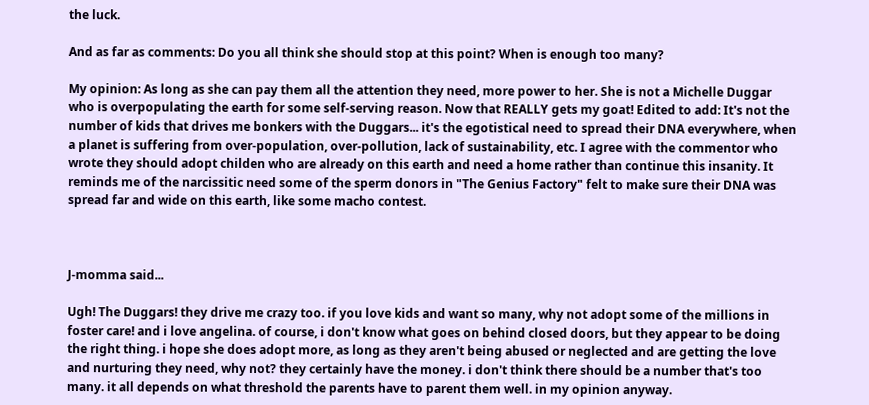the luck.

And as far as comments: Do you all think she should stop at this point? When is enough too many?

My opinion: As long as she can pay them all the attention they need, more power to her. She is not a Michelle Duggar who is overpopulating the earth for some self-serving reason. Now that REALLY gets my goat! Edited to add: It's not the number of kids that drives me bonkers with the Duggars... it's the egotistical need to spread their DNA everywhere, when a planet is suffering from over-population, over-pollution, lack of sustainability, etc. I agree with the commentor who wrote they should adopt childen who are already on this earth and need a home rather than continue this insanity. It reminds me of the narcissitic need some of the sperm donors in "The Genius Factory" felt to make sure their DNA was spread far and wide on this earth, like some macho contest.



J-momma said...

Ugh! The Duggars! they drive me crazy too. if you love kids and want so many, why not adopt some of the millions in foster care! and i love angelina. of course, i don't know what goes on behind closed doors, but they appear to be doing the right thing. i hope she does adopt more, as long as they aren't being abused or neglected and are getting the love and nurturing they need, why not? they certainly have the money. i don't think there should be a number that's too many. it all depends on what threshold the parents have to parent them well. in my opinion anyway.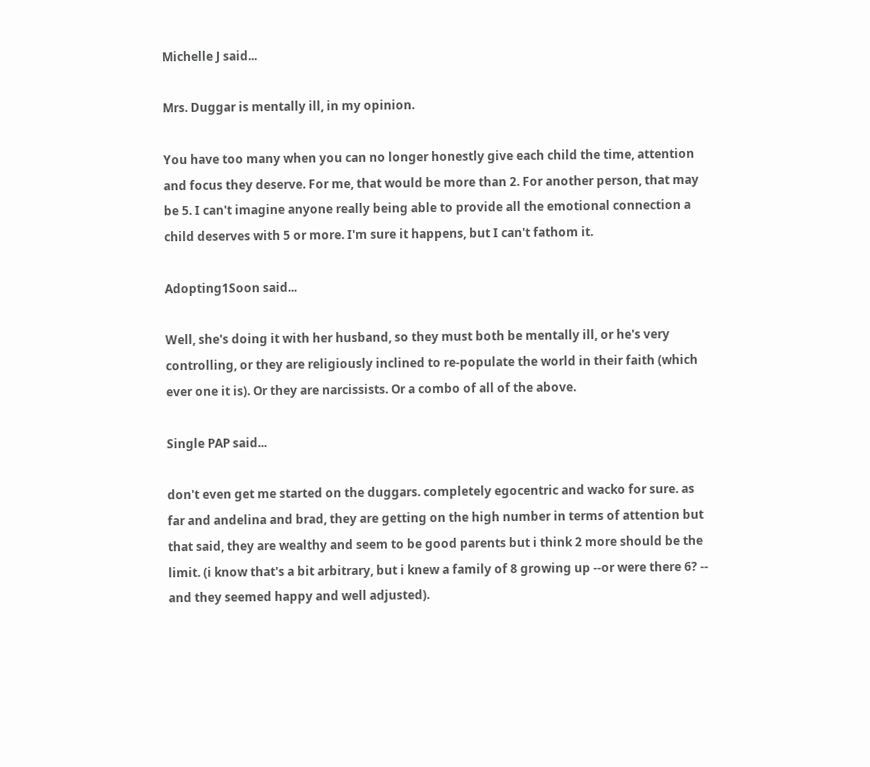Michelle J said...

Mrs. Duggar is mentally ill, in my opinion.

You have too many when you can no longer honestly give each child the time, attention and focus they deserve. For me, that would be more than 2. For another person, that may be 5. I can't imagine anyone really being able to provide all the emotional connection a child deserves with 5 or more. I'm sure it happens, but I can't fathom it.

Adopting1Soon said...

Well, she's doing it with her husband, so they must both be mentally ill, or he's very controlling, or they are religiously inclined to re-populate the world in their faith (which ever one it is). Or they are narcissists. Or a combo of all of the above.

Single PAP said...

don't even get me started on the duggars. completely egocentric and wacko for sure. as far and andelina and brad, they are getting on the high number in terms of attention but that said, they are wealthy and seem to be good parents but i think 2 more should be the limit. (i know that's a bit arbitrary, but i knew a family of 8 growing up --or were there 6? -- and they seemed happy and well adjusted).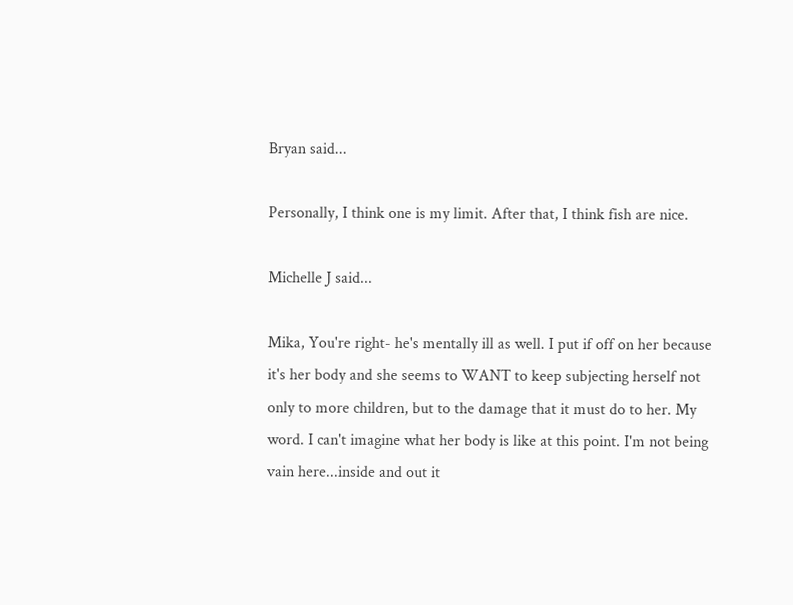Bryan said...

Personally, I think one is my limit. After that, I think fish are nice.

Michelle J said...

Mika, You're right- he's mentally ill as well. I put if off on her because it's her body and she seems to WANT to keep subjecting herself not only to more children, but to the damage that it must do to her. My word. I can't imagine what her body is like at this point. I'm not being vain here...inside and out it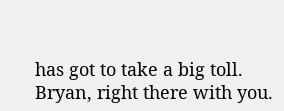has got to take a big toll.
Bryan, right there with you.